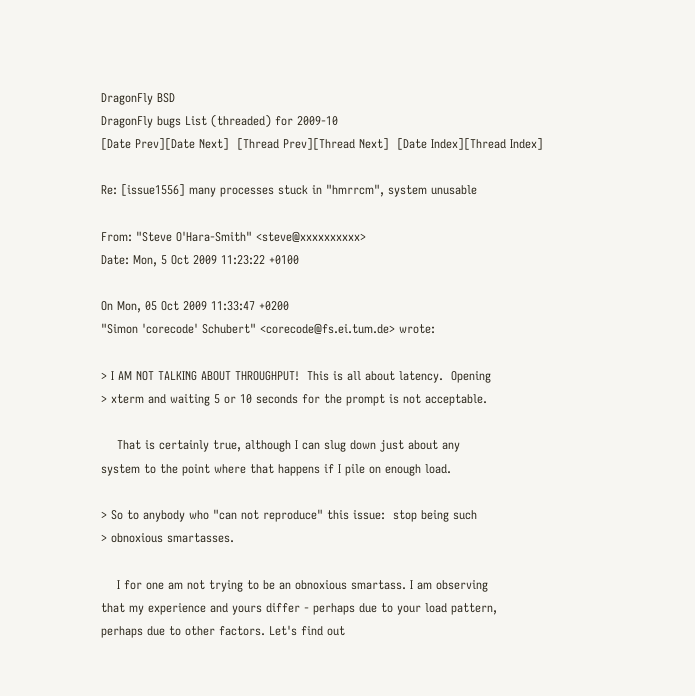DragonFly BSD
DragonFly bugs List (threaded) for 2009-10
[Date Prev][Date Next]  [Thread Prev][Thread Next]  [Date Index][Thread Index]

Re: [issue1556] many processes stuck in "hmrrcm", system unusable

From: "Steve O'Hara-Smith" <steve@xxxxxxxxxx>
Date: Mon, 5 Oct 2009 11:23:22 +0100

On Mon, 05 Oct 2009 11:33:47 +0200
"Simon 'corecode' Schubert" <corecode@fs.ei.tum.de> wrote:

> I AM NOT TALKING ABOUT THROUGHPUT!  This is all about latency.  Opening
> xterm and waiting 5 or 10 seconds for the prompt is not acceptable.

    That is certainly true, although I can slug down just about any
system to the point where that happens if I pile on enough load.

> So to anybody who "can not reproduce" this issue:  stop being such
> obnoxious smartasses.

    I for one am not trying to be an obnoxious smartass. I am observing
that my experience and yours differ - perhaps due to your load pattern,
perhaps due to other factors. Let's find out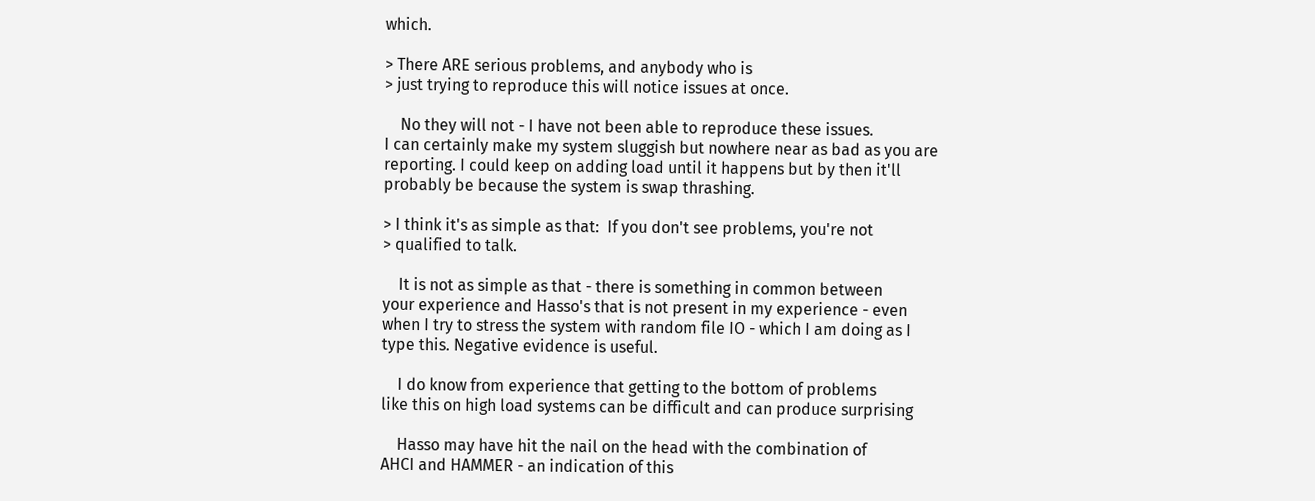which.

> There ARE serious problems, and anybody who is
> just trying to reproduce this will notice issues at once.

    No they will not - I have not been able to reproduce these issues.
I can certainly make my system sluggish but nowhere near as bad as you are
reporting. I could keep on adding load until it happens but by then it'll
probably be because the system is swap thrashing.

> I think it's as simple as that:  If you don't see problems, you're not
> qualified to talk.

    It is not as simple as that - there is something in common between
your experience and Hasso's that is not present in my experience - even
when I try to stress the system with random file IO - which I am doing as I
type this. Negative evidence is useful.

    I do know from experience that getting to the bottom of problems
like this on high load systems can be difficult and can produce surprising

    Hasso may have hit the nail on the head with the combination of
AHCI and HAMMER - an indication of this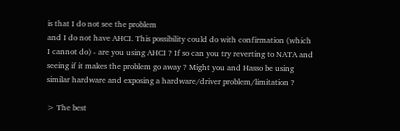is that I do not see the problem
and I do not have AHCI. This possibility could do with confirmation (which
I cannot do) - are you using AHCI ? If so can you try reverting to NATA and
seeing if it makes the problem go away ? Might you and Hasso be using
similar hardware and exposing a hardware/driver problem/limitation ?

> The best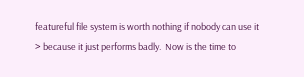featureful file system is worth nothing if nobody can use it
> because it just performs badly.  Now is the time to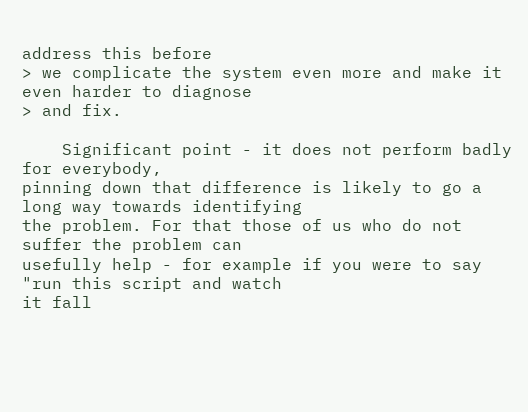address this before
> we complicate the system even more and make it even harder to diagnose
> and fix.

    Significant point - it does not perform badly for everybody,
pinning down that difference is likely to go a long way towards identifying
the problem. For that those of us who do not suffer the problem can
usefully help - for example if you were to say "run this script and watch
it fall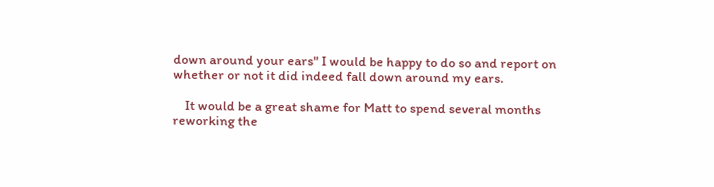down around your ears" I would be happy to do so and report on
whether or not it did indeed fall down around my ears.

    It would be a great shame for Matt to spend several months
reworking the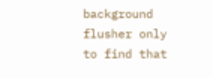background flusher only to find that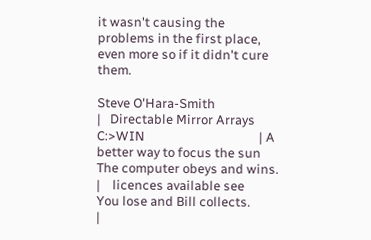it wasn't causing the
problems in the first place, even more so if it didn't cure them.

Steve O'Hara-Smith                          |   Directable Mirror Arrays
C:>WIN                                      | A better way to focus the sun
The computer obeys and wins.                |    licences available see
You lose and Bill collects.                 |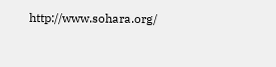http://www.sohara.org/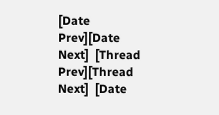[Date Prev][Date Next]  [Thread Prev][Thread Next]  [Date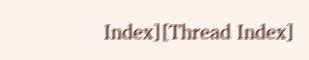Index][Thread Index]